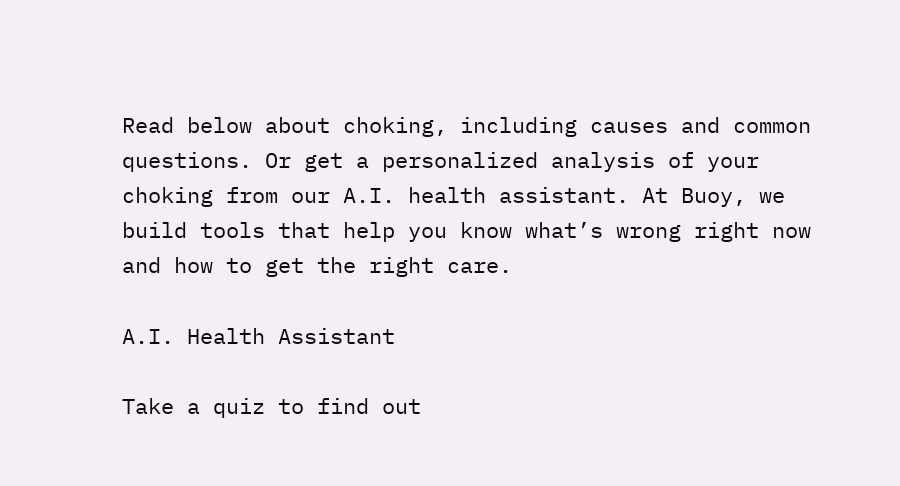Read below about choking, including causes and common questions. Or get a personalized analysis of your choking from our A.I. health assistant. At Buoy, we build tools that help you know what’s wrong right now and how to get the right care.

A.I. Health Assistant

Take a quiz to find out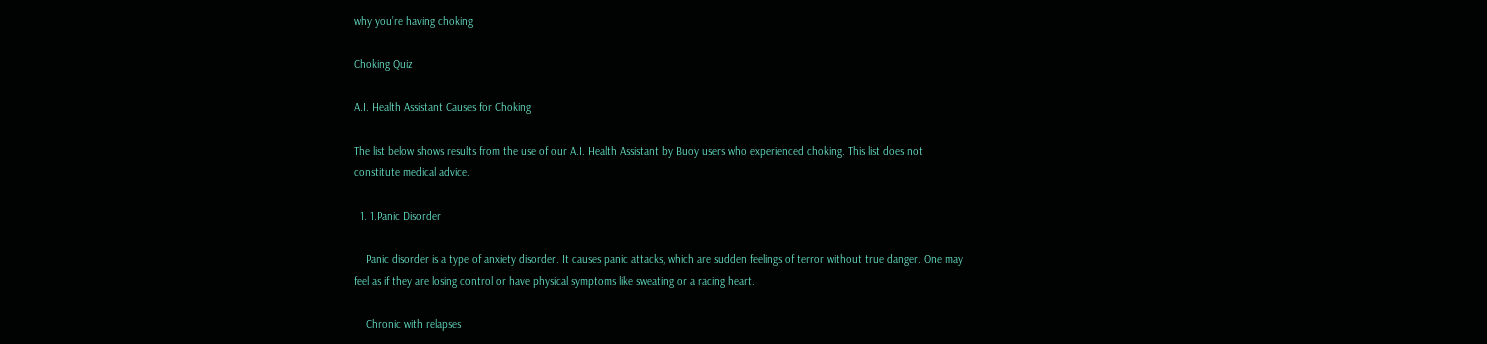why you’re having choking

Choking Quiz

A.I. Health Assistant Causes for Choking

The list below shows results from the use of our A.I. Health Assistant by Buoy users who experienced choking. This list does not constitute medical advice.

  1. 1.Panic Disorder

    Panic disorder is a type of anxiety disorder. It causes panic attacks, which are sudden feelings of terror without true danger. One may feel as if they are losing control or have physical symptoms like sweating or a racing heart.

    Chronic with relapses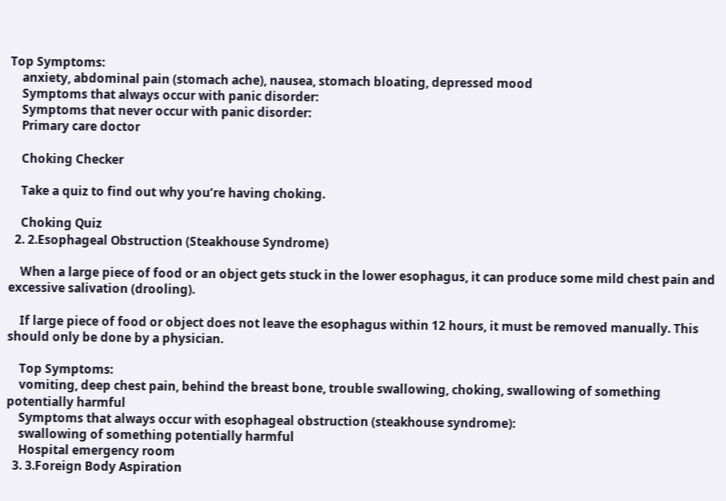Top Symptoms:
    anxiety, abdominal pain (stomach ache), nausea, stomach bloating, depressed mood
    Symptoms that always occur with panic disorder:
    Symptoms that never occur with panic disorder:
    Primary care doctor

    Choking Checker

    Take a quiz to find out why you’re having choking.

    Choking Quiz
  2. 2.Esophageal Obstruction (Steakhouse Syndrome)

    When a large piece of food or an object gets stuck in the lower esophagus, it can produce some mild chest pain and excessive salivation (drooling).

    If large piece of food or object does not leave the esophagus within 12 hours, it must be removed manually. This should only be done by a physician.

    Top Symptoms:
    vomiting, deep chest pain, behind the breast bone, trouble swallowing, choking, swallowing of something potentially harmful
    Symptoms that always occur with esophageal obstruction (steakhouse syndrome):
    swallowing of something potentially harmful
    Hospital emergency room
  3. 3.Foreign Body Aspiration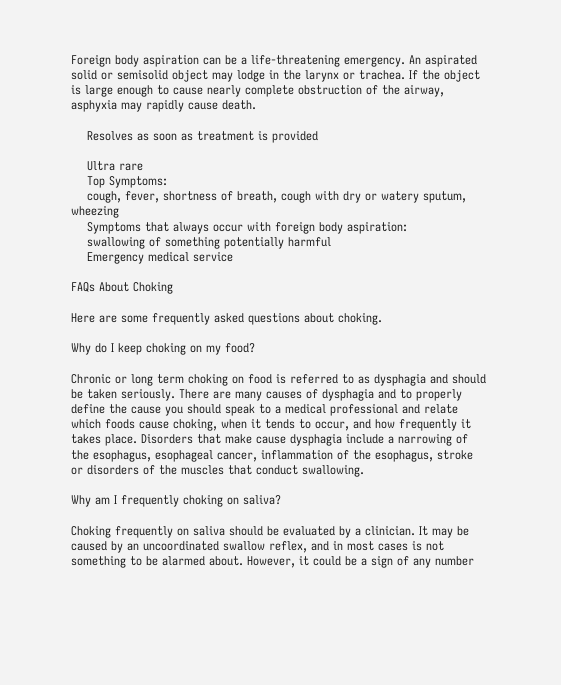Foreign body aspiration can be a life-threatening emergency. An aspirated solid or semisolid object may lodge in the larynx or trachea. If the object is large enough to cause nearly complete obstruction of the airway, asphyxia may rapidly cause death.

    Resolves as soon as treatment is provided

    Ultra rare
    Top Symptoms:
    cough, fever, shortness of breath, cough with dry or watery sputum, wheezing
    Symptoms that always occur with foreign body aspiration:
    swallowing of something potentially harmful
    Emergency medical service

FAQs About Choking

Here are some frequently asked questions about choking.

Why do I keep choking on my food?

Chronic or long term choking on food is referred to as dysphagia and should be taken seriously. There are many causes of dysphagia and to properly define the cause you should speak to a medical professional and relate which foods cause choking, when it tends to occur, and how frequently it takes place. Disorders that make cause dysphagia include a narrowing of the esophagus, esophageal cancer, inflammation of the esophagus, stroke or disorders of the muscles that conduct swallowing.

Why am I frequently choking on saliva?

Choking frequently on saliva should be evaluated by a clinician. It may be caused by an uncoordinated swallow reflex, and in most cases is not something to be alarmed about. However, it could be a sign of any number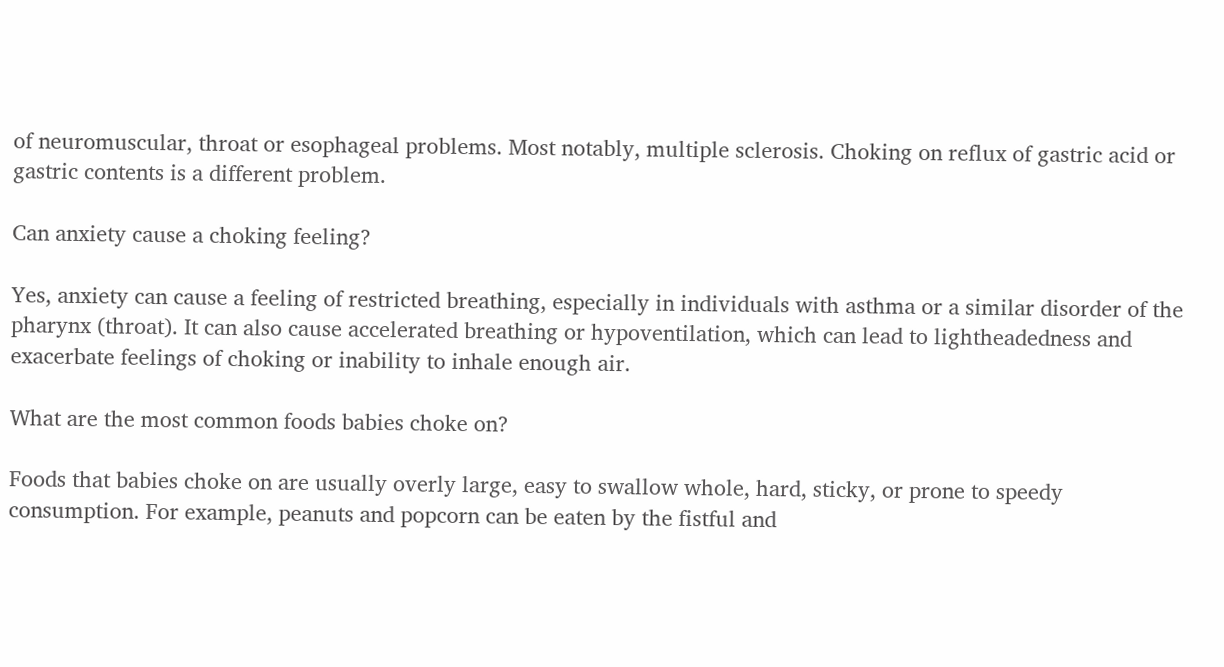of neuromuscular, throat or esophageal problems. Most notably, multiple sclerosis. Choking on reflux of gastric acid or gastric contents is a different problem.

Can anxiety cause a choking feeling?

Yes, anxiety can cause a feeling of restricted breathing, especially in individuals with asthma or a similar disorder of the pharynx (throat). It can also cause accelerated breathing or hypoventilation, which can lead to lightheadedness and exacerbate feelings of choking or inability to inhale enough air.

What are the most common foods babies choke on?

Foods that babies choke on are usually overly large, easy to swallow whole, hard, sticky, or prone to speedy consumption. For example, peanuts and popcorn can be eaten by the fistful and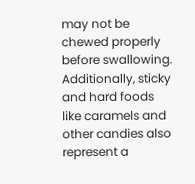may not be chewed properly before swallowing. Additionally, sticky and hard foods like caramels and other candies also represent a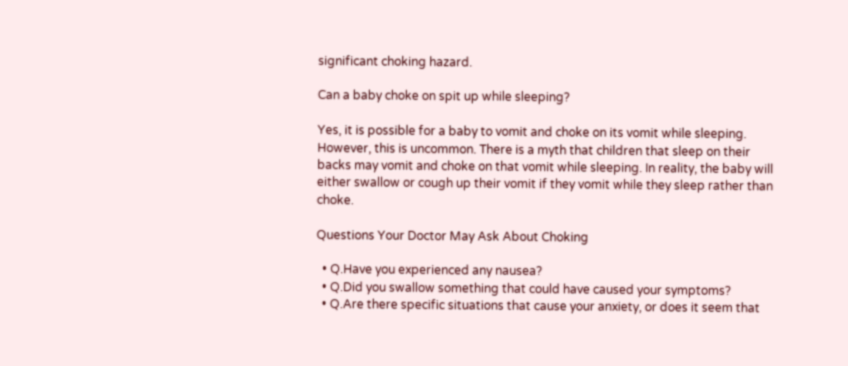significant choking hazard.

Can a baby choke on spit up while sleeping?

Yes, it is possible for a baby to vomit and choke on its vomit while sleeping. However, this is uncommon. There is a myth that children that sleep on their backs may vomit and choke on that vomit while sleeping. In reality, the baby will either swallow or cough up their vomit if they vomit while they sleep rather than choke.

Questions Your Doctor May Ask About Choking

  • Q.Have you experienced any nausea?
  • Q.Did you swallow something that could have caused your symptoms?
  • Q.Are there specific situations that cause your anxiety, or does it seem that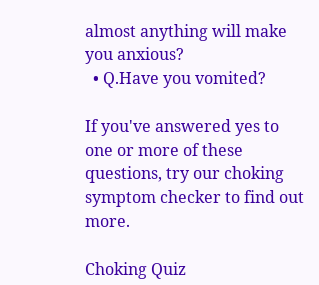almost anything will make you anxious?
  • Q.Have you vomited?

If you've answered yes to one or more of these questions, try our choking symptom checker to find out more.

Choking Quiz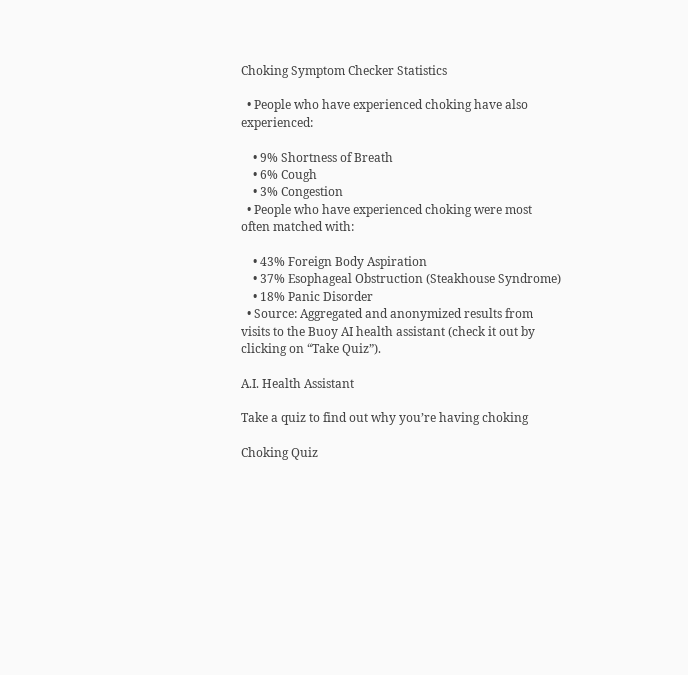Choking Symptom Checker Statistics

  • People who have experienced choking have also experienced:

    • 9% Shortness of Breath
    • 6% Cough
    • 3% Congestion
  • People who have experienced choking were most often matched with:

    • 43% Foreign Body Aspiration
    • 37% Esophageal Obstruction (Steakhouse Syndrome)
    • 18% Panic Disorder
  • Source: Aggregated and anonymized results from visits to the Buoy AI health assistant (check it out by clicking on “Take Quiz”).

A.I. Health Assistant

Take a quiz to find out why you’re having choking

Choking Quiz